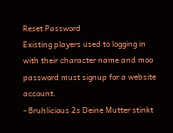Reset Password
Existing players used to logging in with their character name and moo password must signup for a website account.
- Bruhlicious 2s Deine Mutter stinkt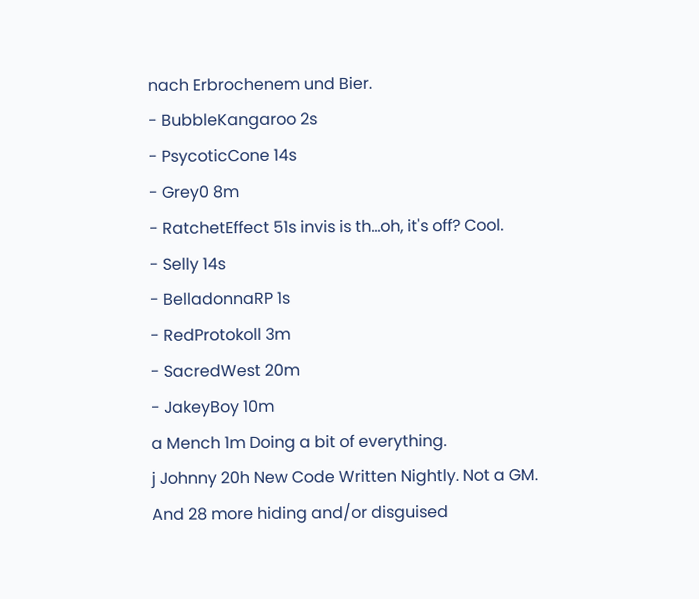nach Erbrochenem und Bier.
- BubbleKangaroo 2s
- PsycoticCone 14s
- Grey0 8m
- RatchetEffect 51s invis is th...oh, it's off? Cool.
- Selly 14s
- BelladonnaRP 1s
- RedProtokoll 3m
- SacredWest 20m
- JakeyBoy 10m
a Mench 1m Doing a bit of everything.
j Johnny 20h New Code Written Nightly. Not a GM.
And 28 more hiding and/or disguised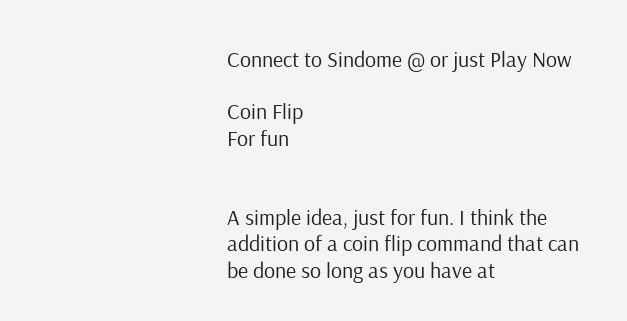Connect to Sindome @ or just Play Now

Coin Flip
For fun


A simple idea, just for fun. I think the addition of a coin flip command that can be done so long as you have at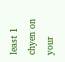least 1 chyen on your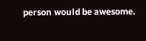person would be awesome.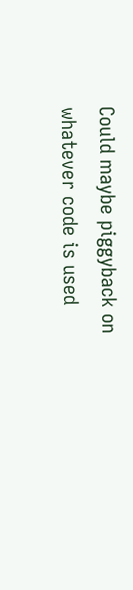Could maybe piggyback on whatever code is used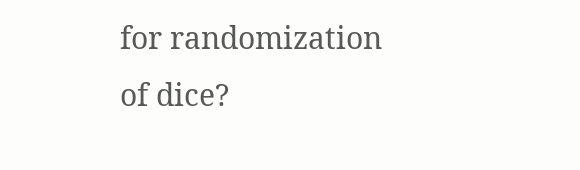for randomization of dice?